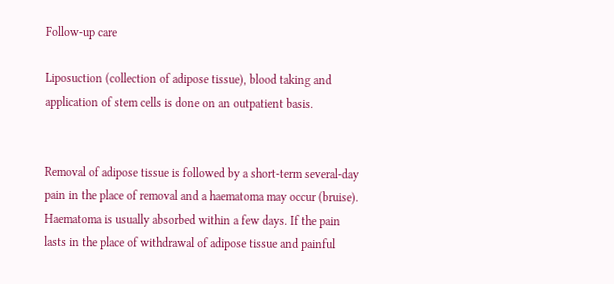Follow-up care

Liposuction (collection of adipose tissue), blood taking and application of stem cells is done on an outpatient basis.


Removal of adipose tissue is followed by a short-term several-day pain in the place of removal and a haematoma may occur (bruise). Haematoma is usually absorbed within a few days. If the pain lasts in the place of withdrawal of adipose tissue and painful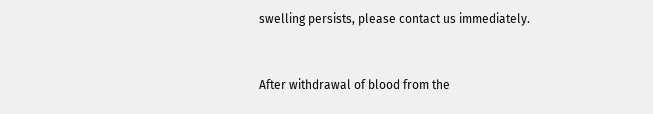swelling persists, please contact us immediately.


After withdrawal of blood from the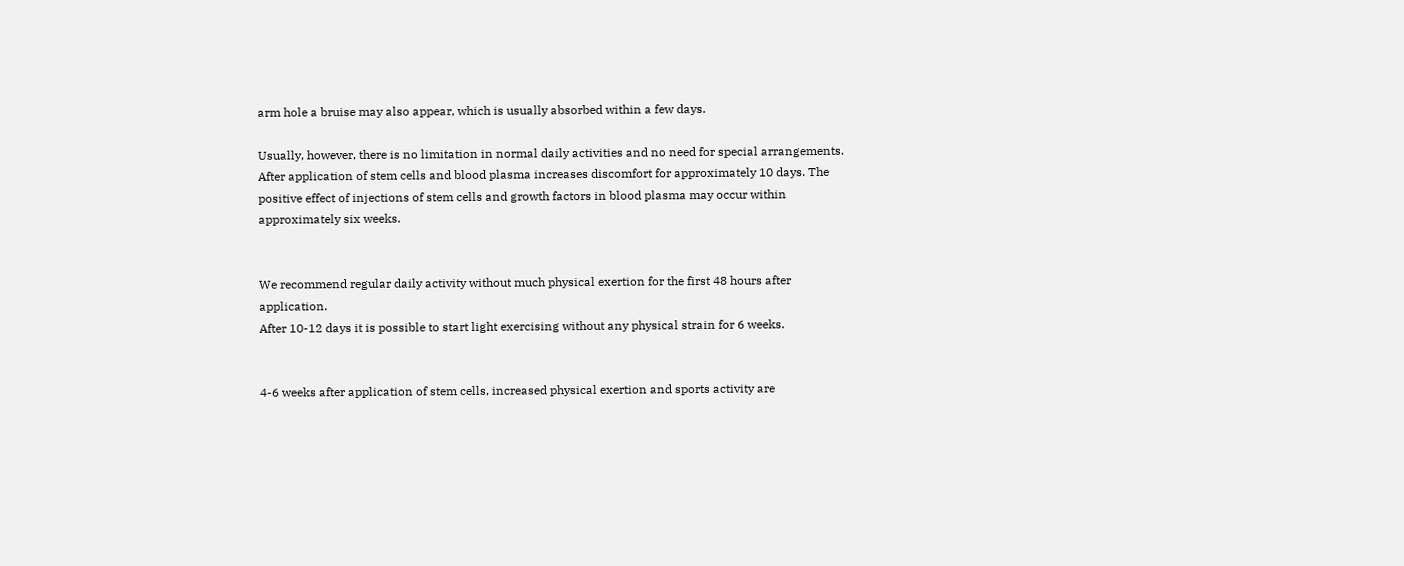arm hole a bruise may also appear, which is usually absorbed within a few days.

Usually, however, there is no limitation in normal daily activities and no need for special arrangements.
After application of stem cells and blood plasma increases discomfort for approximately 10 days. The positive effect of injections of stem cells and growth factors in blood plasma may occur within approximately six weeks.


We recommend regular daily activity without much physical exertion for the first 48 hours after application.
After 10-12 days it is possible to start light exercising without any physical strain for 6 weeks.


4-6 weeks after application of stem cells, increased physical exertion and sports activity are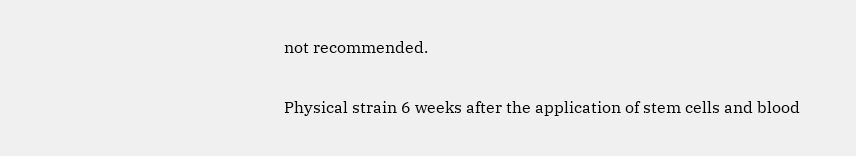not recommended.

Physical strain 6 weeks after the application of stem cells and blood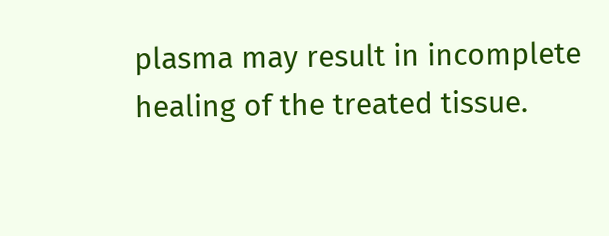plasma may result in incomplete healing of the treated tissue.